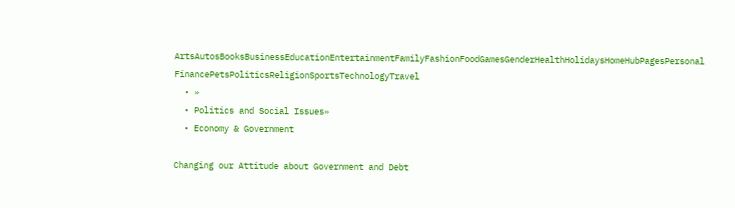ArtsAutosBooksBusinessEducationEntertainmentFamilyFashionFoodGamesGenderHealthHolidaysHomeHubPagesPersonal FinancePetsPoliticsReligionSportsTechnologyTravel
  • »
  • Politics and Social Issues»
  • Economy & Government

Changing our Attitude about Government and Debt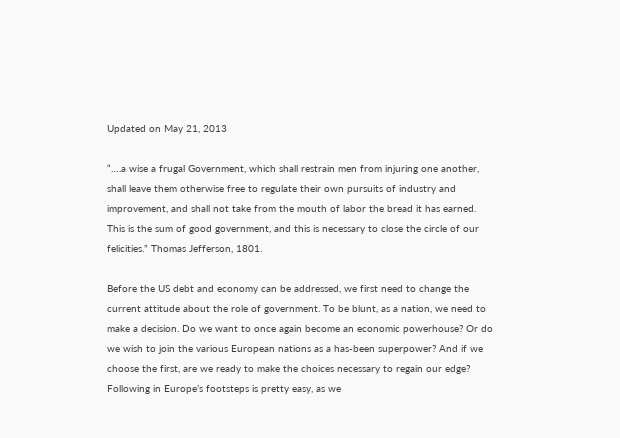Updated on May 21, 2013

“….a wise a frugal Government, which shall restrain men from injuring one another, shall leave them otherwise free to regulate their own pursuits of industry and improvement, and shall not take from the mouth of labor the bread it has earned. This is the sum of good government, and this is necessary to close the circle of our felicities.” Thomas Jefferson, 1801.

Before the US debt and economy can be addressed, we first need to change the current attitude about the role of government. To be blunt, as a nation, we need to make a decision. Do we want to once again become an economic powerhouse? Or do we wish to join the various European nations as a has-been superpower? And if we choose the first, are we ready to make the choices necessary to regain our edge? Following in Europe’s footsteps is pretty easy, as we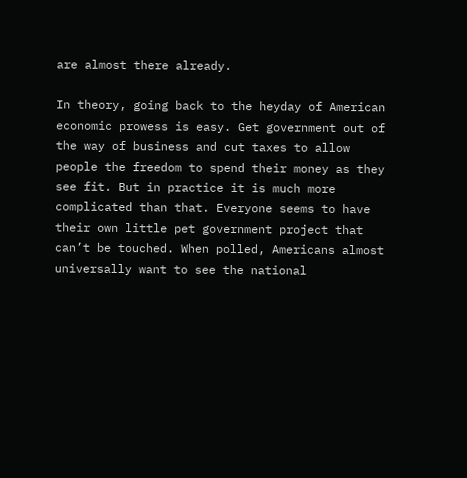are almost there already.

In theory, going back to the heyday of American economic prowess is easy. Get government out of the way of business and cut taxes to allow people the freedom to spend their money as they see fit. But in practice it is much more complicated than that. Everyone seems to have their own little pet government project that can’t be touched. When polled, Americans almost universally want to see the national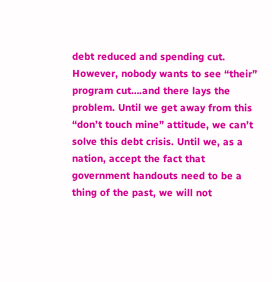debt reduced and spending cut. However, nobody wants to see “their” program cut….and there lays the problem. Until we get away from this “don’t touch mine” attitude, we can’t solve this debt crisis. Until we, as a nation, accept the fact that government handouts need to be a thing of the past, we will not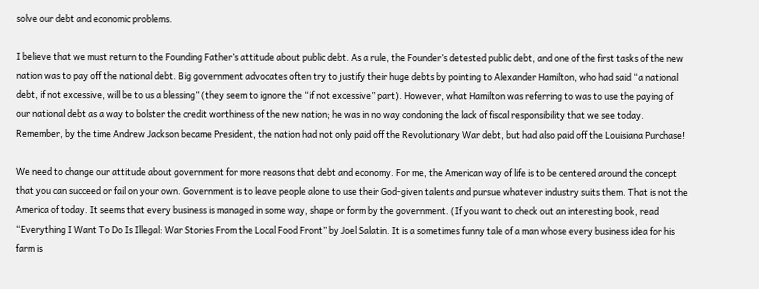solve our debt and economic problems.

I believe that we must return to the Founding Father’s attitude about public debt. As a rule, the Founder’s detested public debt, and one of the first tasks of the new nation was to pay off the national debt. Big government advocates often try to justify their huge debts by pointing to Alexander Hamilton, who had said “a national debt, if not excessive, will be to us a blessing” (they seem to ignore the “if not excessive” part). However, what Hamilton was referring to was to use the paying of our national debt as a way to bolster the credit worthiness of the new nation; he was in no way condoning the lack of fiscal responsibility that we see today. Remember, by the time Andrew Jackson became President, the nation had not only paid off the Revolutionary War debt, but had also paid off the Louisiana Purchase!

We need to change our attitude about government for more reasons that debt and economy. For me, the American way of life is to be centered around the concept that you can succeed or fail on your own. Government is to leave people alone to use their God-given talents and pursue whatever industry suits them. That is not the America of today. It seems that every business is managed in some way, shape or form by the government. (If you want to check out an interesting book, read “Everything I Want To Do Is Illegal: War Stories From the Local Food Front” by Joel Salatin. It is a sometimes funny tale of a man whose every business idea for his farm is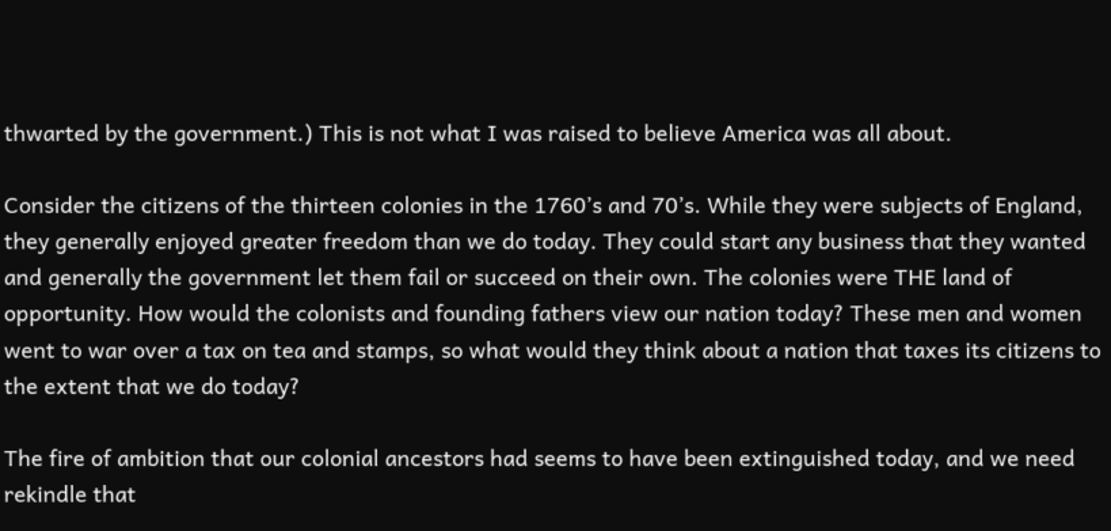thwarted by the government.) This is not what I was raised to believe America was all about.

Consider the citizens of the thirteen colonies in the 1760’s and 70’s. While they were subjects of England, they generally enjoyed greater freedom than we do today. They could start any business that they wanted and generally the government let them fail or succeed on their own. The colonies were THE land of opportunity. How would the colonists and founding fathers view our nation today? These men and women went to war over a tax on tea and stamps, so what would they think about a nation that taxes its citizens to the extent that we do today?

The fire of ambition that our colonial ancestors had seems to have been extinguished today, and we need rekindle that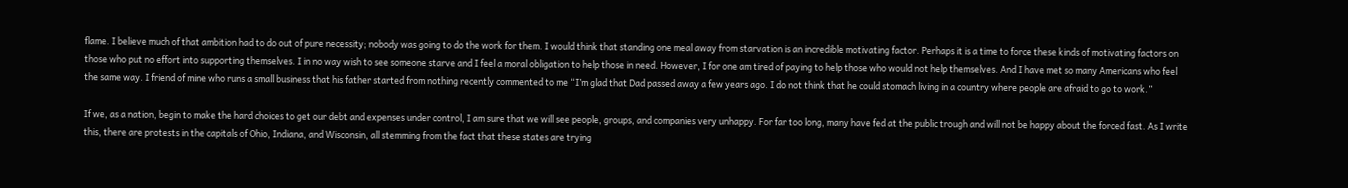flame. I believe much of that ambition had to do out of pure necessity; nobody was going to do the work for them. I would think that standing one meal away from starvation is an incredible motivating factor. Perhaps it is a time to force these kinds of motivating factors on those who put no effort into supporting themselves. I in no way wish to see someone starve and I feel a moral obligation to help those in need. However, I for one am tired of paying to help those who would not help themselves. And I have met so many Americans who feel the same way. I friend of mine who runs a small business that his father started from nothing recently commented to me “I’m glad that Dad passed away a few years ago. I do not think that he could stomach living in a country where people are afraid to go to work.”

If we, as a nation, begin to make the hard choices to get our debt and expenses under control, I am sure that we will see people, groups, and companies very unhappy. For far too long, many have fed at the public trough and will not be happy about the forced fast. As I write this, there are protests in the capitals of Ohio, Indiana, and Wisconsin, all stemming from the fact that these states are trying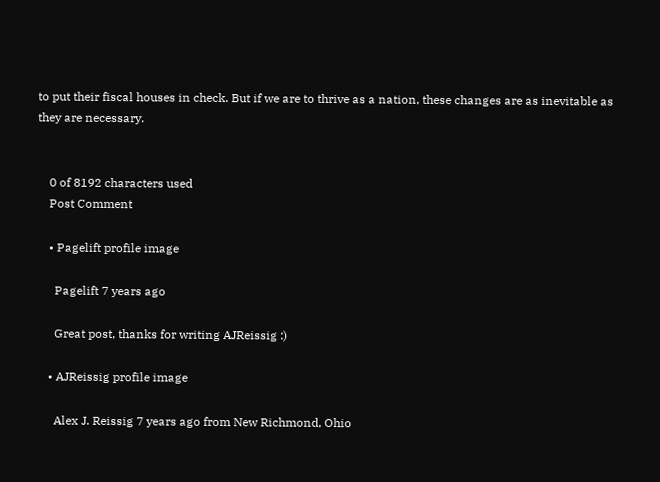to put their fiscal houses in check. But if we are to thrive as a nation, these changes are as inevitable as they are necessary.


    0 of 8192 characters used
    Post Comment

    • Pagelift profile image

      Pagelift 7 years ago

      Great post, thanks for writing AJReissig :)

    • AJReissig profile image

      Alex J. Reissig 7 years ago from New Richmond, Ohio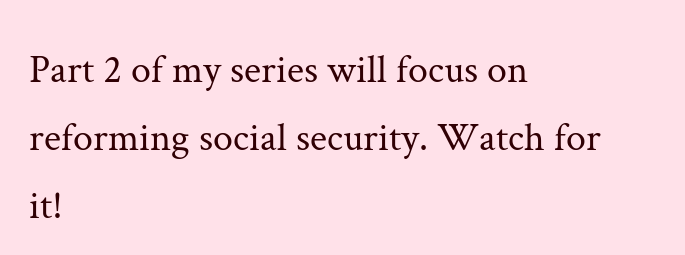Part 2 of my series will focus on reforming social security. Watch for it!